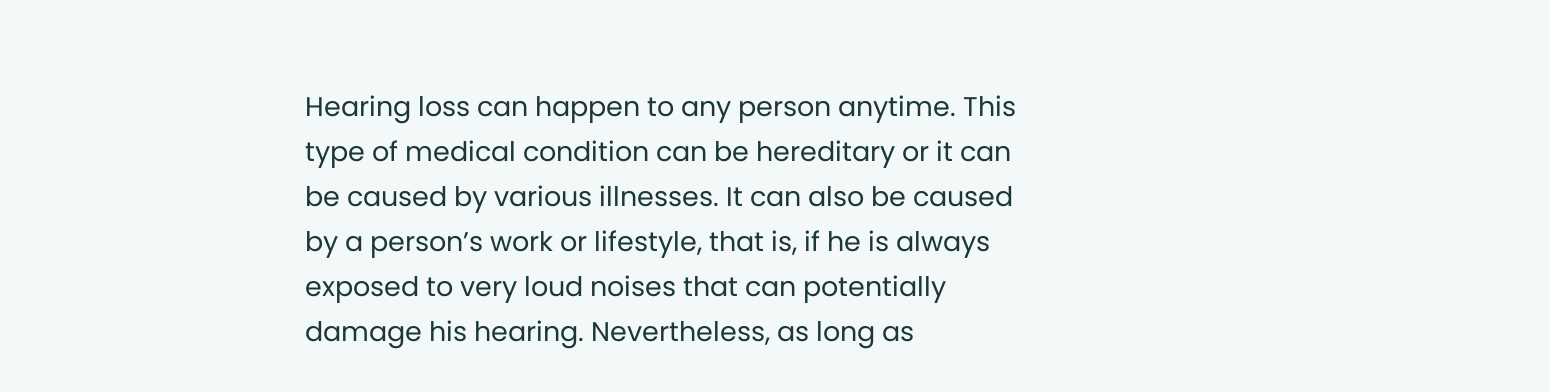Hearing loss can happen to any person anytime. This type of medical condition can be hereditary or it can be caused by various illnesses. It can also be caused by a person’s work or lifestyle, that is, if he is always exposed to very loud noises that can potentially damage his hearing. Nevertheless, as long as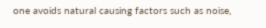one avoids natural causing factors such as noise,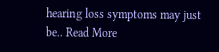hearing loss symptoms may just be.. Read More